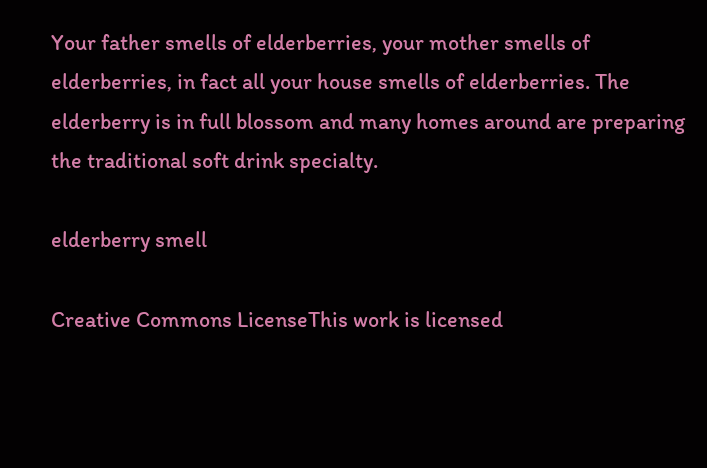Your father smells of elderberries, your mother smells of elderberries, in fact all your house smells of elderberries. The elderberry is in full blossom and many homes around are preparing the traditional soft drink specialty.

elderberry smell

Creative Commons LicenseThis work is licensed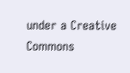under a Creative Commons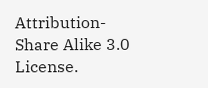Attribution-Share Alike 3.0 License.